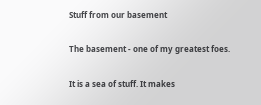Stuff from our basement

The basement - one of my greatest foes.

It is a sea of stuff. It makes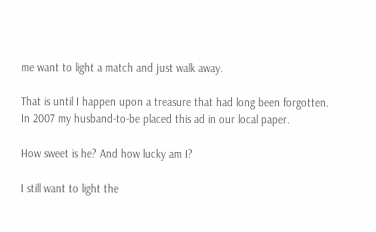me want to light a match and just walk away.

That is until I happen upon a treasure that had long been forgotten.
In 2007 my husband-to-be placed this ad in our local paper.

How sweet is he? And how lucky am I?

I still want to light the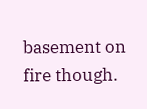basement on fire though.